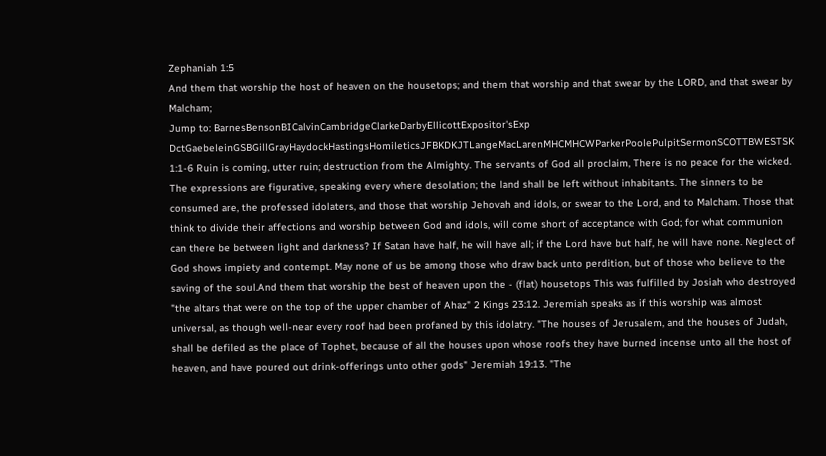Zephaniah 1:5
And them that worship the host of heaven on the housetops; and them that worship and that swear by the LORD, and that swear by Malcham;
Jump to: BarnesBensonBICalvinCambridgeClarkeDarbyEllicottExpositor'sExp DctGaebeleinGSBGillGrayHaydockHastingsHomileticsJFBKDKJTLangeMacLarenMHCMHCWParkerPoolePulpitSermonSCOTTBWESTSK
1:1-6 Ruin is coming, utter ruin; destruction from the Almighty. The servants of God all proclaim, There is no peace for the wicked. The expressions are figurative, speaking every where desolation; the land shall be left without inhabitants. The sinners to be consumed are, the professed idolaters, and those that worship Jehovah and idols, or swear to the Lord, and to Malcham. Those that think to divide their affections and worship between God and idols, will come short of acceptance with God; for what communion can there be between light and darkness? If Satan have half, he will have all; if the Lord have but half, he will have none. Neglect of God shows impiety and contempt. May none of us be among those who draw back unto perdition, but of those who believe to the saving of the soul.And them that worship the best of heaven upon the - (flat) housetops This was fulfilled by Josiah who destroyed "the altars that were on the top of the upper chamber of Ahaz" 2 Kings 23:12. Jeremiah speaks as if this worship was almost universal, as though well-near every roof had been profaned by this idolatry. "The houses of Jerusalem, and the houses of Judah, shall be defiled as the place of Tophet, because of all the houses upon whose roofs they have burned incense unto all the host of heaven, and have poured out drink-offerings unto other gods" Jeremiah 19:13. "The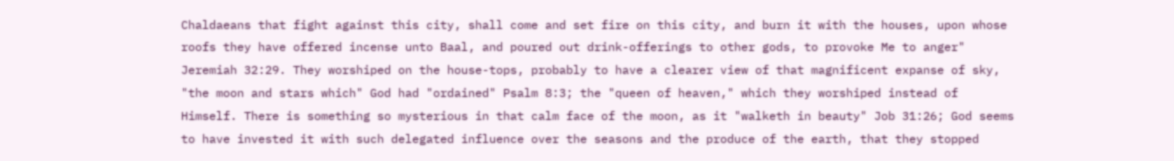Chaldaeans that fight against this city, shall come and set fire on this city, and burn it with the houses, upon whose roofs they have offered incense unto Baal, and poured out drink-offerings to other gods, to provoke Me to anger" Jeremiah 32:29. They worshiped on the house-tops, probably to have a clearer view of that magnificent expanse of sky, "the moon and stars which" God had "ordained" Psalm 8:3; the "queen of heaven," which they worshiped instead of Himself. There is something so mysterious in that calm face of the moon, as it "walketh in beauty" Job 31:26; God seems to have invested it with such delegated influence over the seasons and the produce of the earth, that they stopped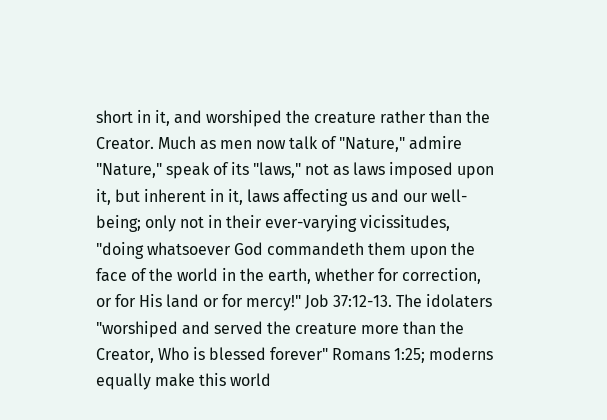short in it, and worshiped the creature rather than the Creator. Much as men now talk of "Nature," admire "Nature," speak of its "laws," not as laws imposed upon it, but inherent in it, laws affecting us and our well-being; only not in their ever-varying vicissitudes, "doing whatsoever God commandeth them upon the face of the world in the earth, whether for correction, or for His land or for mercy!" Job 37:12-13. The idolaters "worshiped and served the creature more than the Creator, Who is blessed forever" Romans 1:25; moderns equally make this world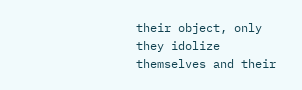their object, only they idolize themselves and their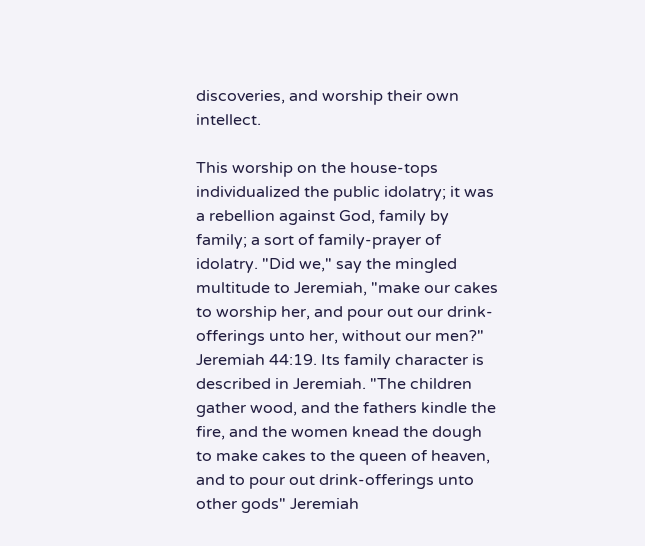discoveries, and worship their own intellect.

This worship on the house-tops individualized the public idolatry; it was a rebellion against God, family by family; a sort of family-prayer of idolatry. "Did we," say the mingled multitude to Jeremiah, "make our cakes to worship her, and pour out our drink-offerings unto her, without our men?" Jeremiah 44:19. Its family character is described in Jeremiah. "The children gather wood, and the fathers kindle the fire, and the women knead the dough to make cakes to the queen of heaven, and to pour out drink-offerings unto other gods" Jeremiah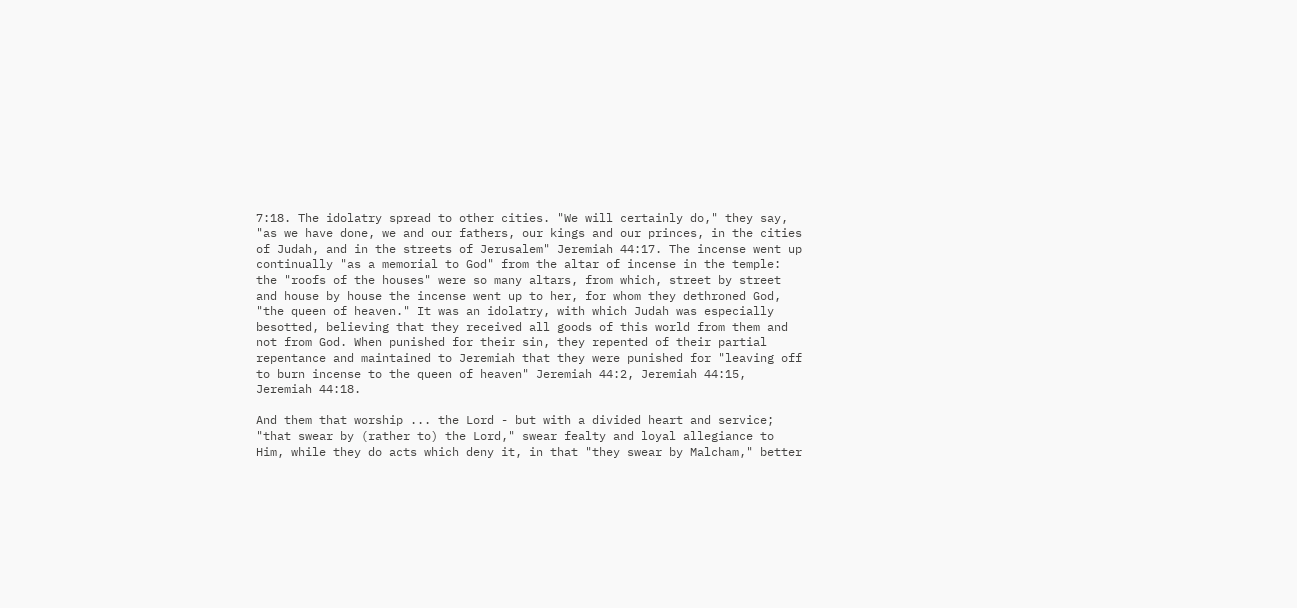7:18. The idolatry spread to other cities. "We will certainly do," they say, "as we have done, we and our fathers, our kings and our princes, in the cities of Judah, and in the streets of Jerusalem" Jeremiah 44:17. The incense went up continually "as a memorial to God" from the altar of incense in the temple: the "roofs of the houses" were so many altars, from which, street by street and house by house the incense went up to her, for whom they dethroned God, "the queen of heaven." It was an idolatry, with which Judah was especially besotted, believing that they received all goods of this world from them and not from God. When punished for their sin, they repented of their partial repentance and maintained to Jeremiah that they were punished for "leaving off to burn incense to the queen of heaven" Jeremiah 44:2, Jeremiah 44:15, Jeremiah 44:18.

And them that worship ... the Lord - but with a divided heart and service; "that swear by (rather to) the Lord," swear fealty and loyal allegiance to Him, while they do acts which deny it, in that "they swear by Malcham," better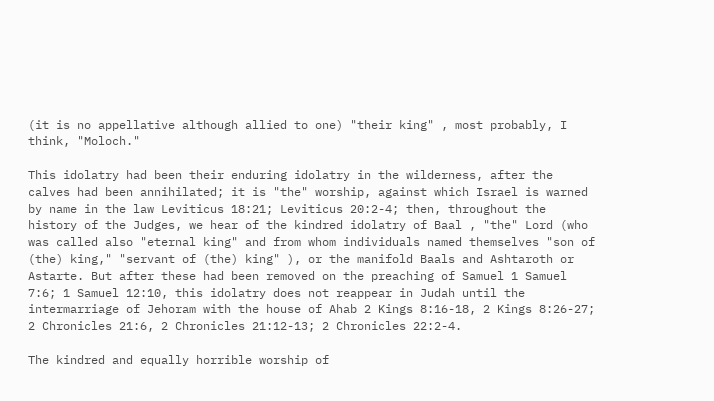(it is no appellative although allied to one) "their king" , most probably, I think, "Moloch."

This idolatry had been their enduring idolatry in the wilderness, after the calves had been annihilated; it is "the" worship, against which Israel is warned by name in the law Leviticus 18:21; Leviticus 20:2-4; then, throughout the history of the Judges, we hear of the kindred idolatry of Baal , "the" Lord (who was called also "eternal king" and from whom individuals named themselves "son of (the) king," "servant of (the) king" ), or the manifold Baals and Ashtaroth or Astarte. But after these had been removed on the preaching of Samuel 1 Samuel 7:6; 1 Samuel 12:10, this idolatry does not reappear in Judah until the intermarriage of Jehoram with the house of Ahab 2 Kings 8:16-18, 2 Kings 8:26-27; 2 Chronicles 21:6, 2 Chronicles 21:12-13; 2 Chronicles 22:2-4.

The kindred and equally horrible worship of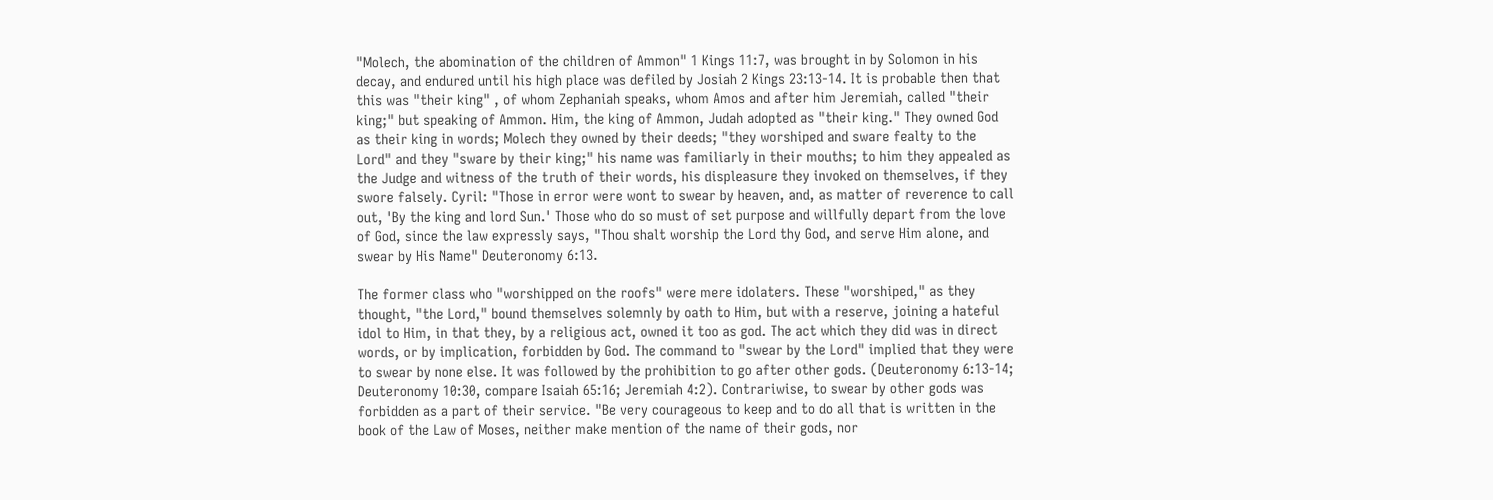"Molech, the abomination of the children of Ammon" 1 Kings 11:7, was brought in by Solomon in his decay, and endured until his high place was defiled by Josiah 2 Kings 23:13-14. It is probable then that this was "their king" , of whom Zephaniah speaks, whom Amos and after him Jeremiah, called "their king;" but speaking of Ammon. Him, the king of Ammon, Judah adopted as "their king." They owned God as their king in words; Molech they owned by their deeds; "they worshiped and sware fealty to the Lord" and they "sware by their king;" his name was familiarly in their mouths; to him they appealed as the Judge and witness of the truth of their words, his displeasure they invoked on themselves, if they swore falsely. Cyril: "Those in error were wont to swear by heaven, and, as matter of reverence to call out, 'By the king and lord Sun.' Those who do so must of set purpose and willfully depart from the love of God, since the law expressly says, "Thou shalt worship the Lord thy God, and serve Him alone, and swear by His Name" Deuteronomy 6:13.

The former class who "worshipped on the roofs" were mere idolaters. These "worshiped," as they thought, "the Lord," bound themselves solemnly by oath to Him, but with a reserve, joining a hateful idol to Him, in that they, by a religious act, owned it too as god. The act which they did was in direct words, or by implication, forbidden by God. The command to "swear by the Lord" implied that they were to swear by none else. It was followed by the prohibition to go after other gods. (Deuteronomy 6:13-14; Deuteronomy 10:30, compare Isaiah 65:16; Jeremiah 4:2). Contrariwise, to swear by other gods was forbidden as a part of their service. "Be very courageous to keep and to do all that is written in the book of the Law of Moses, neither make mention of the name of their gods, nor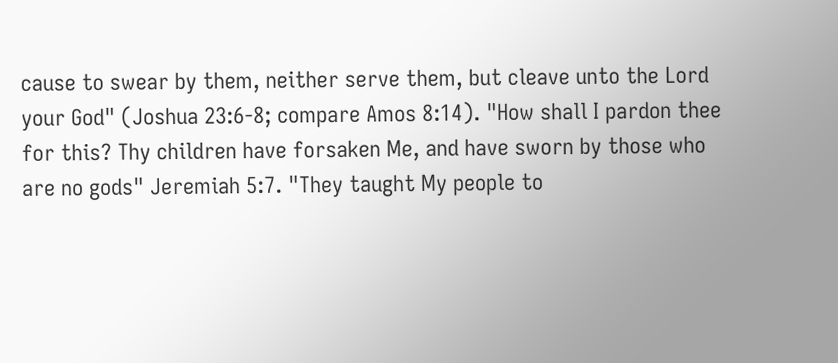cause to swear by them, neither serve them, but cleave unto the Lord your God" (Joshua 23:6-8; compare Amos 8:14). "How shall I pardon thee for this? Thy children have forsaken Me, and have sworn by those who are no gods" Jeremiah 5:7. "They taught My people to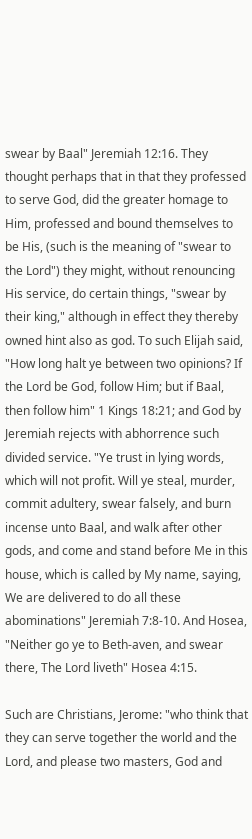swear by Baal" Jeremiah 12:16. They thought perhaps that in that they professed to serve God, did the greater homage to Him, professed and bound themselves to be His, (such is the meaning of "swear to the Lord") they might, without renouncing His service, do certain things, "swear by their king," although in effect they thereby owned hint also as god. To such Elijah said, "How long halt ye between two opinions? If the Lord be God, follow Him; but if Baal, then follow him" 1 Kings 18:21; and God by Jeremiah rejects with abhorrence such divided service. "Ye trust in lying words, which will not profit. Will ye steal, murder, commit adultery, swear falsely, and burn incense unto Baal, and walk after other gods, and come and stand before Me in this house, which is called by My name, saying, We are delivered to do all these abominations" Jeremiah 7:8-10. And Hosea, "Neither go ye to Beth-aven, and swear there, The Lord liveth" Hosea 4:15.

Such are Christians, Jerome: "who think that they can serve together the world and the Lord, and please two masters, God and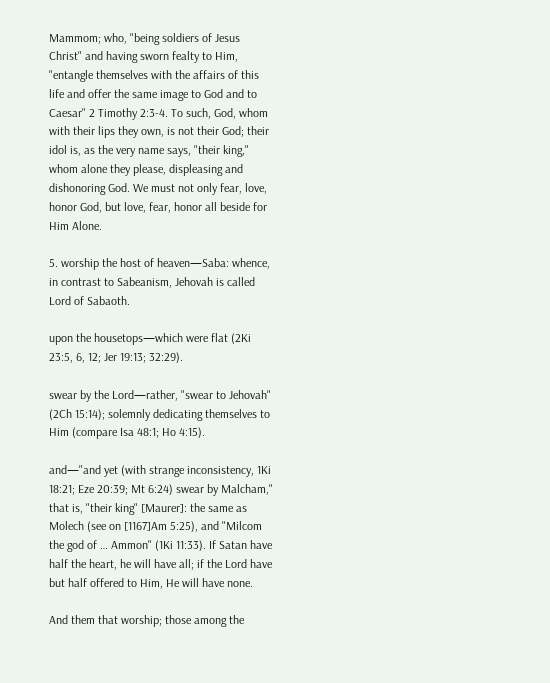Mammom; who, "being soldiers of Jesus Christ" and having sworn fealty to Him, "entangle themselves with the affairs of this life and offer the same image to God and to Caesar" 2 Timothy 2:3-4. To such, God, whom with their lips they own, is not their God; their idol is, as the very name says, "their king," whom alone they please, displeasing and dishonoring God. We must not only fear, love, honor God, but love, fear, honor all beside for Him Alone.

5. worship the host of heaven—Saba: whence, in contrast to Sabeanism, Jehovah is called Lord of Sabaoth.

upon the housetops—which were flat (2Ki 23:5, 6, 12; Jer 19:13; 32:29).

swear by the Lord—rather, "swear to Jehovah" (2Ch 15:14); solemnly dedicating themselves to Him (compare Isa 48:1; Ho 4:15).

and—"and yet (with strange inconsistency, 1Ki 18:21; Eze 20:39; Mt 6:24) swear by Malcham," that is, "their king" [Maurer]: the same as Molech (see on [1167]Am 5:25), and "Milcom the god of … Ammon" (1Ki 11:33). If Satan have half the heart, he will have all; if the Lord have but half offered to Him, He will have none.

And them that worship; those among the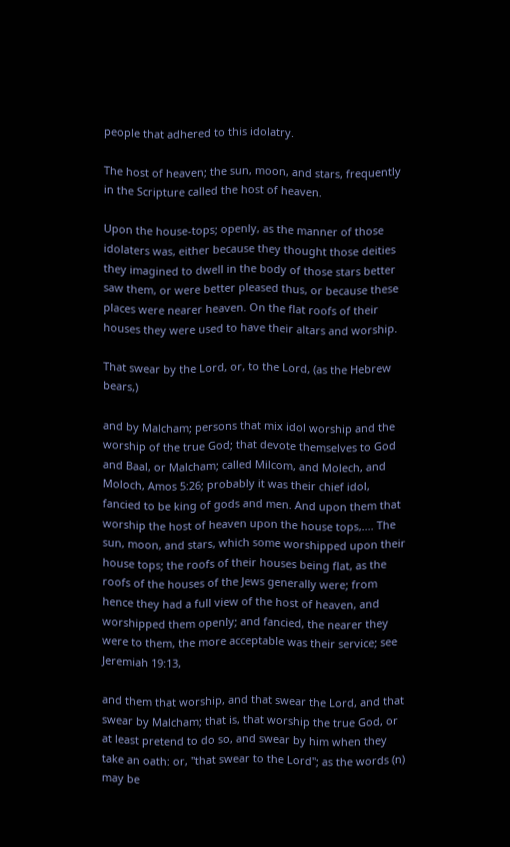people that adhered to this idolatry.

The host of heaven; the sun, moon, and stars, frequently in the Scripture called the host of heaven.

Upon the house-tops; openly, as the manner of those idolaters was, either because they thought those deities they imagined to dwell in the body of those stars better saw them, or were better pleased thus, or because these places were nearer heaven. On the flat roofs of their houses they were used to have their altars and worship.

That swear by the Lord, or, to the Lord, (as the Hebrew bears,)

and by Malcham; persons that mix idol worship and the worship of the true God; that devote themselves to God and Baal, or Malcham; called Milcom, and Molech, and Moloch, Amos 5:26; probably it was their chief idol, fancied to be king of gods and men. And upon them that worship the host of heaven upon the house tops,.... The sun, moon, and stars, which some worshipped upon their house tops; the roofs of their houses being flat, as the roofs of the houses of the Jews generally were; from hence they had a full view of the host of heaven, and worshipped them openly; and fancied, the nearer they were to them, the more acceptable was their service; see Jeremiah 19:13,

and them that worship, and that swear the Lord, and that swear by Malcham; that is, that worship the true God, or at least pretend to do so, and swear by him when they take an oath: or, "that swear to the Lord"; as the words (n) may be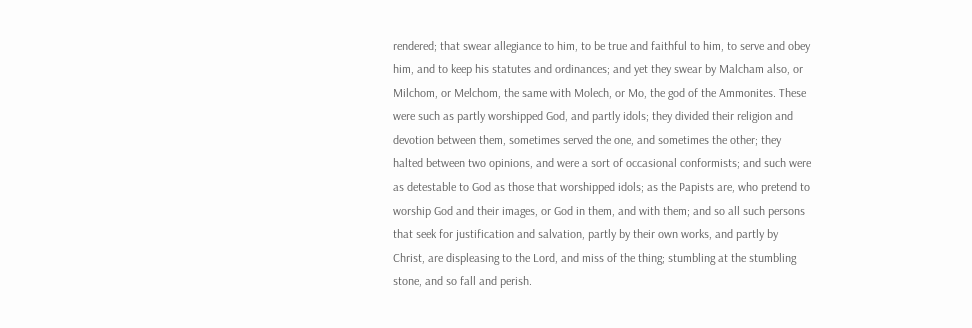rendered; that swear allegiance to him, to be true and faithful to him, to serve and obey him, and to keep his statutes and ordinances; and yet they swear by Malcham also, or Milchom, or Melchom, the same with Molech, or Mo, the god of the Ammonites. These were such as partly worshipped God, and partly idols; they divided their religion and devotion between them, sometimes served the one, and sometimes the other; they halted between two opinions, and were a sort of occasional conformists; and such were as detestable to God as those that worshipped idols; as the Papists are, who pretend to worship God and their images, or God in them, and with them; and so all such persons that seek for justification and salvation, partly by their own works, and partly by Christ, are displeasing to the Lord, and miss of the thing; stumbling at the stumbling stone, and so fall and perish.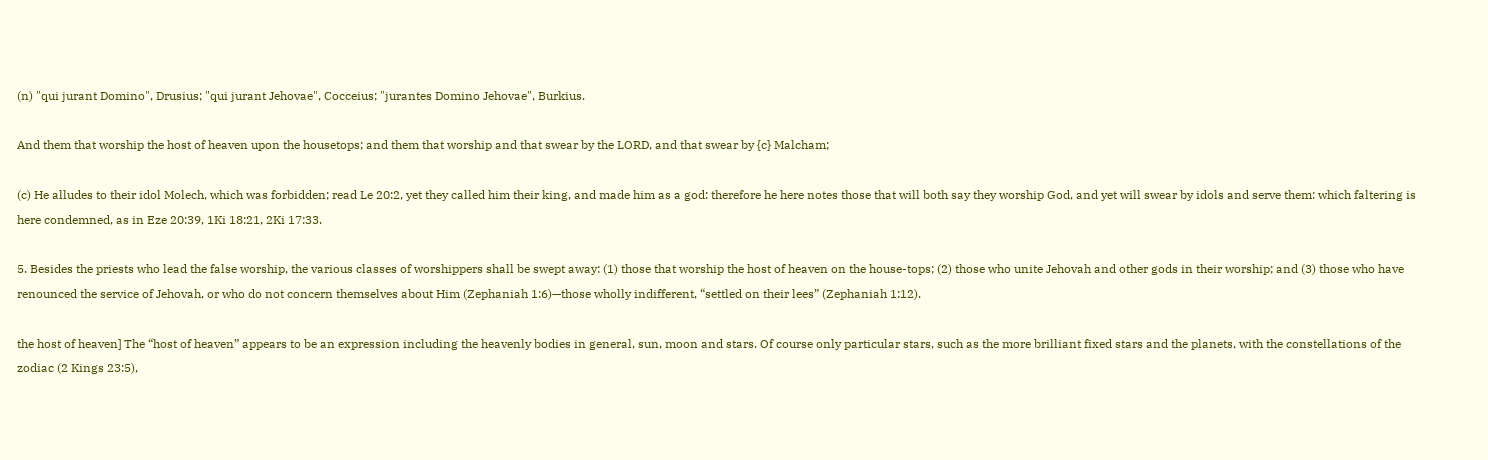(n) "qui jurant Domino", Drusius; "qui jurant Jehovae", Cocceius; "jurantes Domino Jehovae", Burkius.

And them that worship the host of heaven upon the housetops; and them that worship and that swear by the LORD, and that swear by {c} Malcham;

(c) He alludes to their idol Molech, which was forbidden; read Le 20:2, yet they called him their king, and made him as a god: therefore he here notes those that will both say they worship God, and yet will swear by idols and serve them: which faltering is here condemned, as in Eze 20:39, 1Ki 18:21, 2Ki 17:33.

5. Besides the priests who lead the false worship, the various classes of worshippers shall be swept away: (1) those that worship the host of heaven on the house-tops; (2) those who unite Jehovah and other gods in their worship; and (3) those who have renounced the service of Jehovah, or who do not concern themselves about Him (Zephaniah 1:6)—those wholly indifferent, “settled on their lees” (Zephaniah 1:12).

the host of heaven] The “host of heaven” appears to be an expression including the heavenly bodies in general, sun, moon and stars. Of course only particular stars, such as the more brilliant fixed stars and the planets, with the constellations of the zodiac (2 Kings 23:5),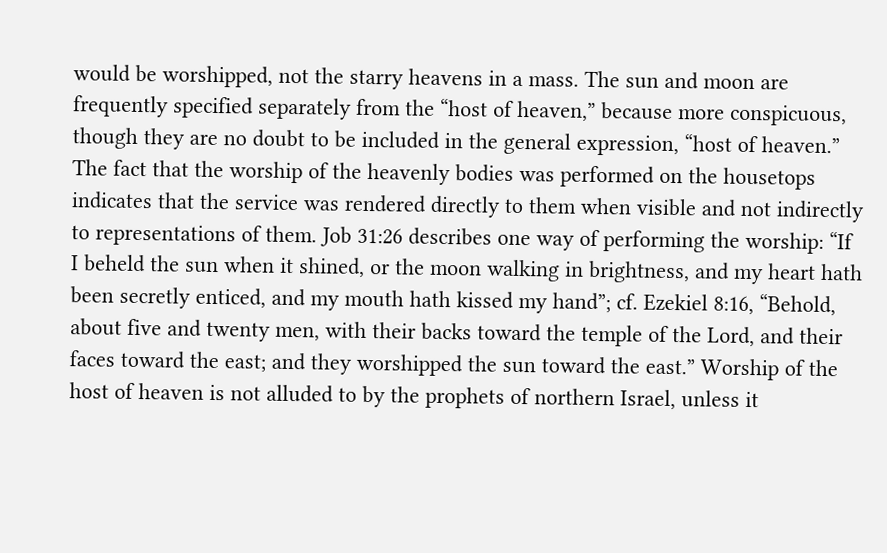would be worshipped, not the starry heavens in a mass. The sun and moon are frequently specified separately from the “host of heaven,” because more conspicuous, though they are no doubt to be included in the general expression, “host of heaven.” The fact that the worship of the heavenly bodies was performed on the housetops indicates that the service was rendered directly to them when visible and not indirectly to representations of them. Job 31:26 describes one way of performing the worship: “If I beheld the sun when it shined, or the moon walking in brightness, and my heart hath been secretly enticed, and my mouth hath kissed my hand”; cf. Ezekiel 8:16, “Behold, about five and twenty men, with their backs toward the temple of the Lord, and their faces toward the east; and they worshipped the sun toward the east.” Worship of the host of heaven is not alluded to by the prophets of northern Israel, unless it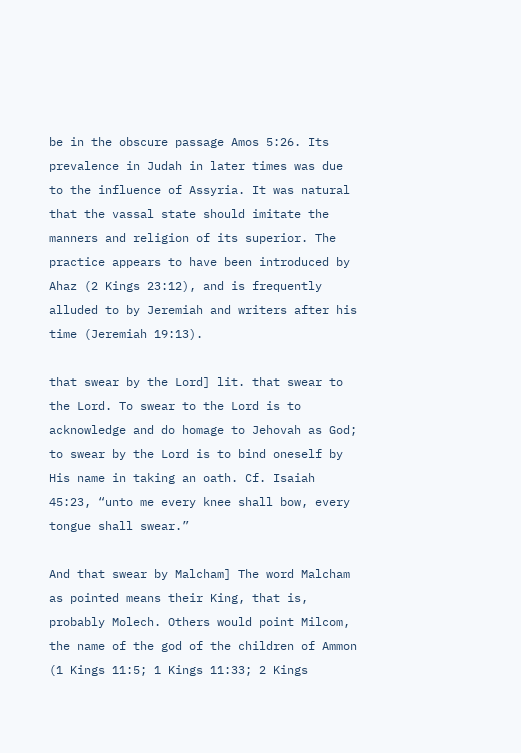be in the obscure passage Amos 5:26. Its prevalence in Judah in later times was due to the influence of Assyria. It was natural that the vassal state should imitate the manners and religion of its superior. The practice appears to have been introduced by Ahaz (2 Kings 23:12), and is frequently alluded to by Jeremiah and writers after his time (Jeremiah 19:13).

that swear by the Lord] lit. that swear to the Lord. To swear to the Lord is to acknowledge and do homage to Jehovah as God; to swear by the Lord is to bind oneself by His name in taking an oath. Cf. Isaiah 45:23, “unto me every knee shall bow, every tongue shall swear.”

And that swear by Malcham] The word Malcham as pointed means their King, that is, probably Molech. Others would point Milcom, the name of the god of the children of Ammon (1 Kings 11:5; 1 Kings 11:33; 2 Kings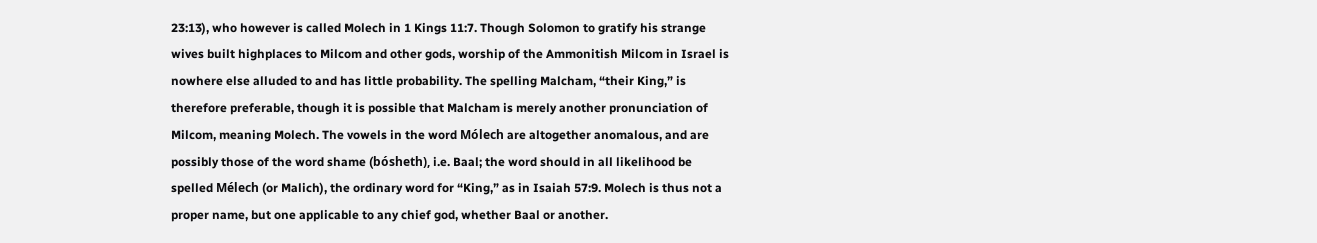23:13), who however is called Molech in 1 Kings 11:7. Though Solomon to gratify his strange wives built highplaces to Milcom and other gods, worship of the Ammonitish Milcom in Israel is nowhere else alluded to and has little probability. The spelling Malcham, “their King,” is therefore preferable, though it is possible that Malcham is merely another pronunciation of Milcom, meaning Molech. The vowels in the word Mólech are altogether anomalous, and are possibly those of the word shame (bósheth), i.e. Baal; the word should in all likelihood be spelled Mélech (or Malich), the ordinary word for “King,” as in Isaiah 57:9. Molech is thus not a proper name, but one applicable to any chief god, whether Baal or another.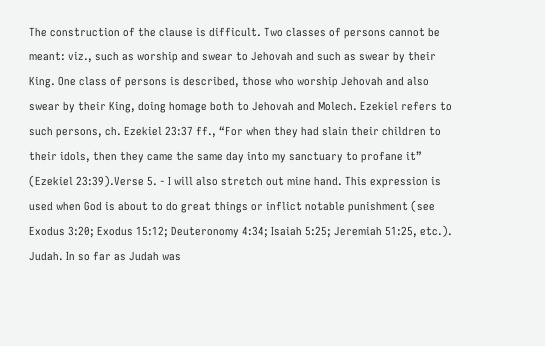The construction of the clause is difficult. Two classes of persons cannot be meant: viz., such as worship and swear to Jehovah and such as swear by their King. One class of persons is described, those who worship Jehovah and also swear by their King, doing homage both to Jehovah and Molech. Ezekiel refers to such persons, ch. Ezekiel 23:37 ff., “For when they had slain their children to their idols, then they came the same day into my sanctuary to profane it” (Ezekiel 23:39).Verse 5. - I will also stretch out mine hand. This expression is used when God is about to do great things or inflict notable punishment (see Exodus 3:20; Exodus 15:12; Deuteronomy 4:34; Isaiah 5:25; Jeremiah 51:25, etc.). Judah. In so far as Judah was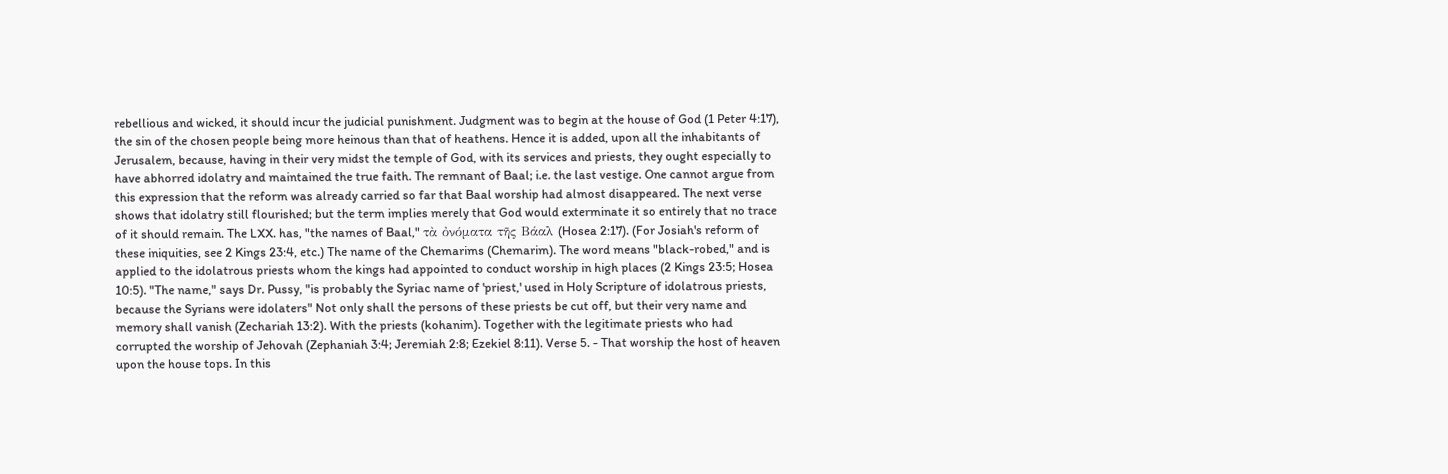rebellious and wicked, it should incur the judicial punishment. Judgment was to begin at the house of God (1 Peter 4:17), the sin of the chosen people being more heinous than that of heathens. Hence it is added, upon all the inhabitants of Jerusalem, because, having in their very midst the temple of God, with its services and priests, they ought especially to have abhorred idolatry and maintained the true faith. The remnant of Baal; i.e. the last vestige. One cannot argue from this expression that the reform was already carried so far that Baal worship had almost disappeared. The next verse shows that idolatry still flourished; but the term implies merely that God would exterminate it so entirely that no trace of it should remain. The LXX. has, "the names of Baal," τὰ ὀνόματα τῆς Βάαλ (Hosea 2:17). (For Josiah's reform of these iniquities, see 2 Kings 23:4, etc.) The name of the Chemarims (Chemarim). The word means "black-robed," and is applied to the idolatrous priests whom the kings had appointed to conduct worship in high places (2 Kings 23:5; Hosea 10:5). "The name," says Dr. Pussy, "is probably the Syriac name of 'priest,' used in Holy Scripture of idolatrous priests, because the Syrians were idolaters" Not only shall the persons of these priests be cut off, but their very name and memory shall vanish (Zechariah 13:2). With the priests (kohanim). Together with the legitimate priests who had corrupted the worship of Jehovah (Zephaniah 3:4; Jeremiah 2:8; Ezekiel 8:11). Verse 5. - That worship the host of heaven upon the house tops. In this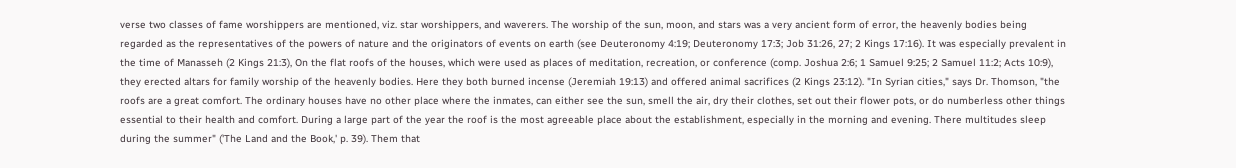verse two classes of fame worshippers are mentioned, viz. star worshippers, and waverers. The worship of the sun, moon, and stars was a very ancient form of error, the heavenly bodies being regarded as the representatives of the powers of nature and the originators of events on earth (see Deuteronomy 4:19; Deuteronomy 17:3; Job 31:26, 27; 2 Kings 17:16). It was especially prevalent in the time of Manasseh (2 Kings 21:3), On the flat roofs of the houses, which were used as places of meditation, recreation, or conference (comp. Joshua 2:6; 1 Samuel 9:25; 2 Samuel 11:2; Acts 10:9), they erected altars for family worship of the heavenly bodies. Here they both burned incense (Jeremiah 19:13) and offered animal sacrifices (2 Kings 23:12). "In Syrian cities," says Dr. Thomson, "the roofs are a great comfort. The ordinary houses have no other place where the inmates, can either see the sun, smell the air, dry their clothes, set out their flower pots, or do numberless other things essential to their health and comfort. During a large part of the year the roof is the most agreeable place about the establishment, especially in the morning and evening. There multitudes sleep during the summer" ('The Land and the Book,' p. 39). Them that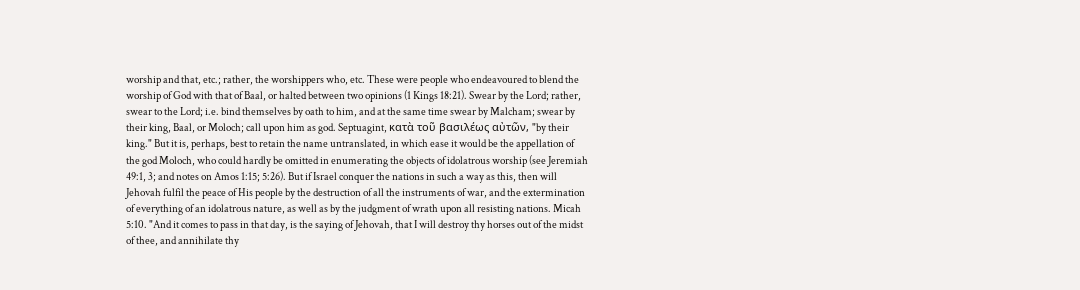worship and that, etc.; rather, the worshippers who, etc. These were people who endeavoured to blend the worship of God with that of Baal, or halted between two opinions (1 Kings 18:21). Swear by the Lord; rather, swear to the Lord; i.e. bind themselves by oath to him, and at the same time swear by Malcham; swear by their king, Baal, or Moloch; call upon him as god. Septuagint, κατὰ τοῦ βασιλέως αὐτῶν, "by their king." But it is, perhaps, best to retain the name untranslated, in which ease it would be the appellation of the god Moloch, who could hardly be omitted in enumerating the objects of idolatrous worship (see Jeremiah 49:1, 3; and notes on Amos 1:15; 5:26). But if Israel conquer the nations in such a way as this, then will Jehovah fulfil the peace of His people by the destruction of all the instruments of war, and the extermination of everything of an idolatrous nature, as well as by the judgment of wrath upon all resisting nations. Micah 5:10. "And it comes to pass in that day, is the saying of Jehovah, that I will destroy thy horses out of the midst of thee, and annihilate thy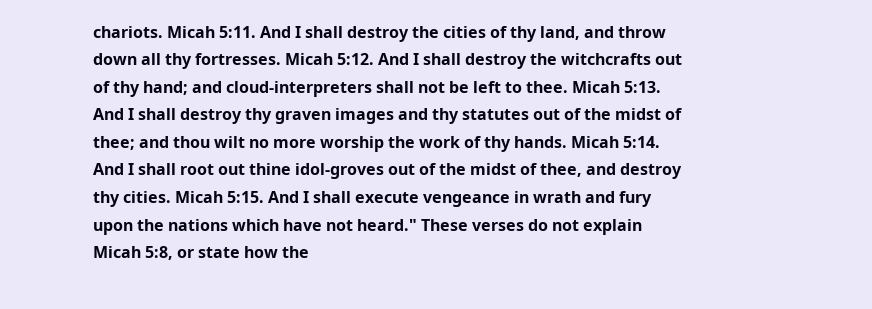chariots. Micah 5:11. And I shall destroy the cities of thy land, and throw down all thy fortresses. Micah 5:12. And I shall destroy the witchcrafts out of thy hand; and cloud-interpreters shall not be left to thee. Micah 5:13. And I shall destroy thy graven images and thy statutes out of the midst of thee; and thou wilt no more worship the work of thy hands. Micah 5:14. And I shall root out thine idol-groves out of the midst of thee, and destroy thy cities. Micah 5:15. And I shall execute vengeance in wrath and fury upon the nations which have not heard." These verses do not explain Micah 5:8, or state how the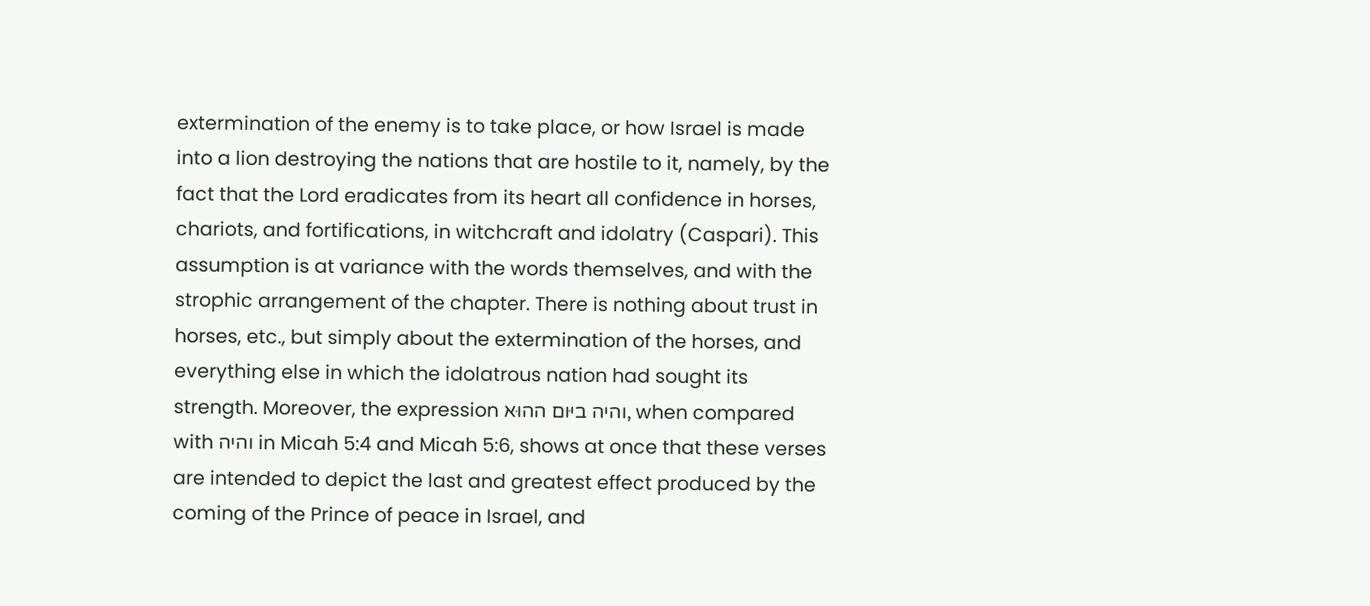extermination of the enemy is to take place, or how Israel is made into a lion destroying the nations that are hostile to it, namely, by the fact that the Lord eradicates from its heart all confidence in horses, chariots, and fortifications, in witchcraft and idolatry (Caspari). This assumption is at variance with the words themselves, and with the strophic arrangement of the chapter. There is nothing about trust in horses, etc., but simply about the extermination of the horses, and everything else in which the idolatrous nation had sought its strength. Moreover, the expression והיה ביּום ההוּא, when compared with והיה in Micah 5:4 and Micah 5:6, shows at once that these verses are intended to depict the last and greatest effect produced by the coming of the Prince of peace in Israel, and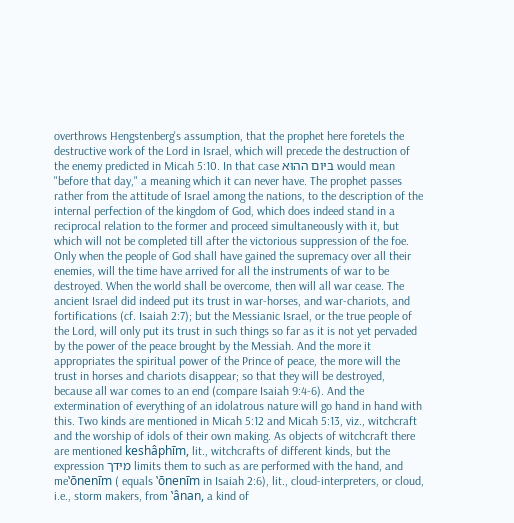overthrows Hengstenberg's assumption, that the prophet here foretels the destructive work of the Lord in Israel, which will precede the destruction of the enemy predicted in Micah 5:10. In that case בּיּום ההוּא would mean "before that day," a meaning which it can never have. The prophet passes rather from the attitude of Israel among the nations, to the description of the internal perfection of the kingdom of God, which does indeed stand in a reciprocal relation to the former and proceed simultaneously with it, but which will not be completed till after the victorious suppression of the foe. Only when the people of God shall have gained the supremacy over all their enemies, will the time have arrived for all the instruments of war to be destroyed. When the world shall be overcome, then will all war cease. The ancient Israel did indeed put its trust in war-horses, and war-chariots, and fortifications (cf. Isaiah 2:7); but the Messianic Israel, or the true people of the Lord, will only put its trust in such things so far as it is not yet pervaded by the power of the peace brought by the Messiah. And the more it appropriates the spiritual power of the Prince of peace, the more will the trust in horses and chariots disappear; so that they will be destroyed, because all war comes to an end (compare Isaiah 9:4-6). And the extermination of everything of an idolatrous nature will go hand in hand with this. Two kinds are mentioned in Micah 5:12 and Micah 5:13, viz., witchcraft and the worship of idols of their own making. As objects of witchcraft there are mentioned keshâphı̄m, lit., witchcrafts of different kinds, but the expression מיּדך limits them to such as are performed with the hand, and me‛ōnenı̄m ( equals ‛ōnenı̄m in Isaiah 2:6), lit., cloud-interpreters, or cloud, i.e., storm makers, from ‛ânan, a kind of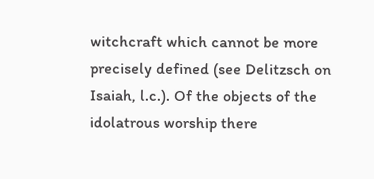witchcraft which cannot be more precisely defined (see Delitzsch on Isaiah, l.c.). Of the objects of the idolatrous worship there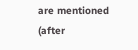are mentioned (after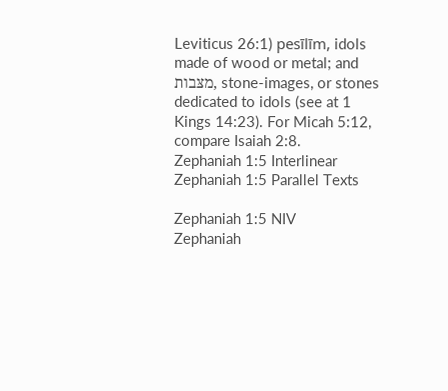Leviticus 26:1) pesı̄lı̄m, idols made of wood or metal; and מצּבות, stone-images, or stones dedicated to idols (see at 1 Kings 14:23). For Micah 5:12, compare Isaiah 2:8.
Zephaniah 1:5 Interlinear
Zephaniah 1:5 Parallel Texts

Zephaniah 1:5 NIV
Zephaniah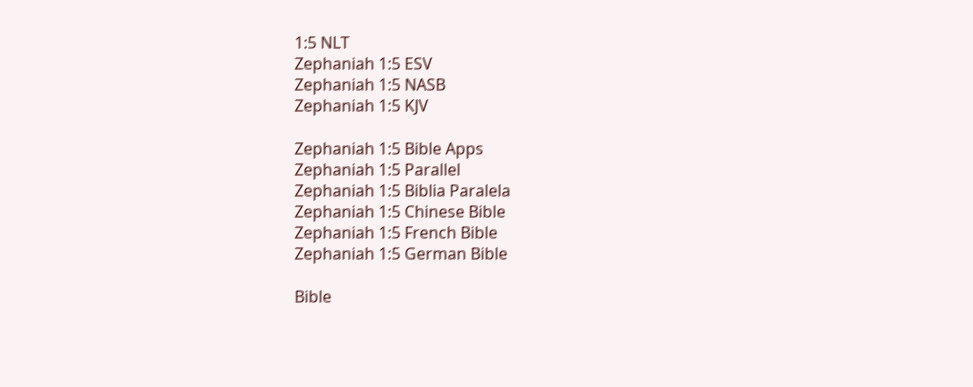1:5 NLT
Zephaniah 1:5 ESV
Zephaniah 1:5 NASB
Zephaniah 1:5 KJV

Zephaniah 1:5 Bible Apps
Zephaniah 1:5 Parallel
Zephaniah 1:5 Biblia Paralela
Zephaniah 1:5 Chinese Bible
Zephaniah 1:5 French Bible
Zephaniah 1:5 German Bible

Bible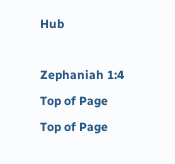Hub

Zephaniah 1:4
Top of Page
Top of Page